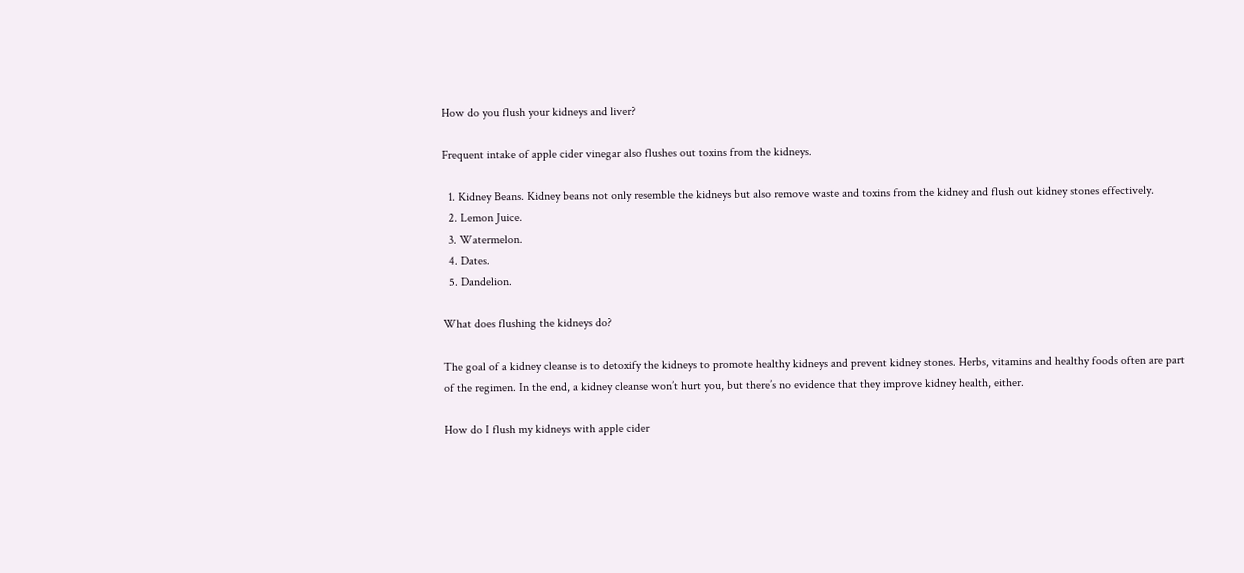How do you flush your kidneys and liver?

Frequent intake of apple cider vinegar also flushes out toxins from the kidneys.

  1. Kidney Beans. Kidney beans not only resemble the kidneys but also remove waste and toxins from the kidney and flush out kidney stones effectively.
  2. Lemon Juice.
  3. Watermelon.
  4. Dates.
  5. Dandelion.

What does flushing the kidneys do?

The goal of a kidney cleanse is to detoxify the kidneys to promote healthy kidneys and prevent kidney stones. Herbs, vitamins and healthy foods often are part of the regimen. In the end, a kidney cleanse won’t hurt you, but there’s no evidence that they improve kidney health, either.

How do I flush my kidneys with apple cider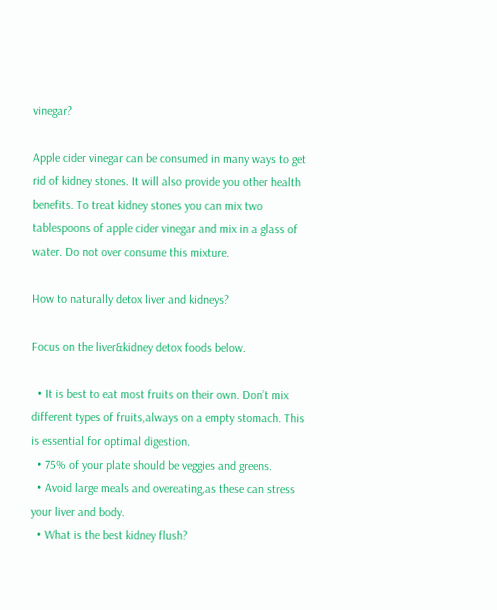vinegar?

Apple cider vinegar can be consumed in many ways to get rid of kidney stones. It will also provide you other health benefits. To treat kidney stones you can mix two tablespoons of apple cider vinegar and mix in a glass of water. Do not over consume this mixture.

How to naturally detox liver and kidneys?

Focus on the liver&kidney detox foods below.

  • It is best to eat most fruits on their own. Don’t mix different types of fruits,always on a empty stomach. This is essential for optimal digestion.
  • 75% of your plate should be veggies and greens.
  • Avoid large meals and overeating,as these can stress your liver and body.
  • What is the best kidney flush?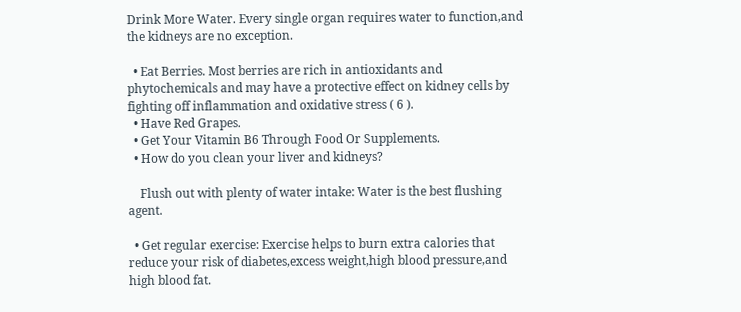Drink More Water. Every single organ requires water to function,and the kidneys are no exception.

  • Eat Berries. Most berries are rich in antioxidants and phytochemicals and may have a protective effect on kidney cells by fighting off inflammation and oxidative stress ( 6 ).
  • Have Red Grapes.
  • Get Your Vitamin B6 Through Food Or Supplements.
  • How do you clean your liver and kidneys?

    Flush out with plenty of water intake: Water is the best flushing agent.

  • Get regular exercise: Exercise helps to burn extra calories that reduce your risk of diabetes,excess weight,high blood pressure,and high blood fat.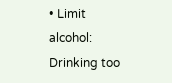• Limit alcohol: Drinking too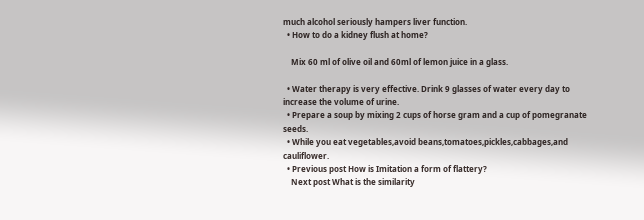much alcohol seriously hampers liver function.
  • How to do a kidney flush at home?

    Mix 60 ml of olive oil and 60ml of lemon juice in a glass.

  • Water therapy is very effective. Drink 9 glasses of water every day to increase the volume of urine.
  • Prepare a soup by mixing 2 cups of horse gram and a cup of pomegranate seeds.
  • While you eat vegetables,avoid beans,tomatoes,pickles,cabbages,and cauliflower.
  • Previous post How is Imitation a form of flattery?
    Next post What is the similarity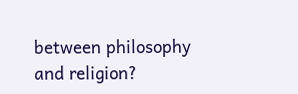between philosophy and religion?